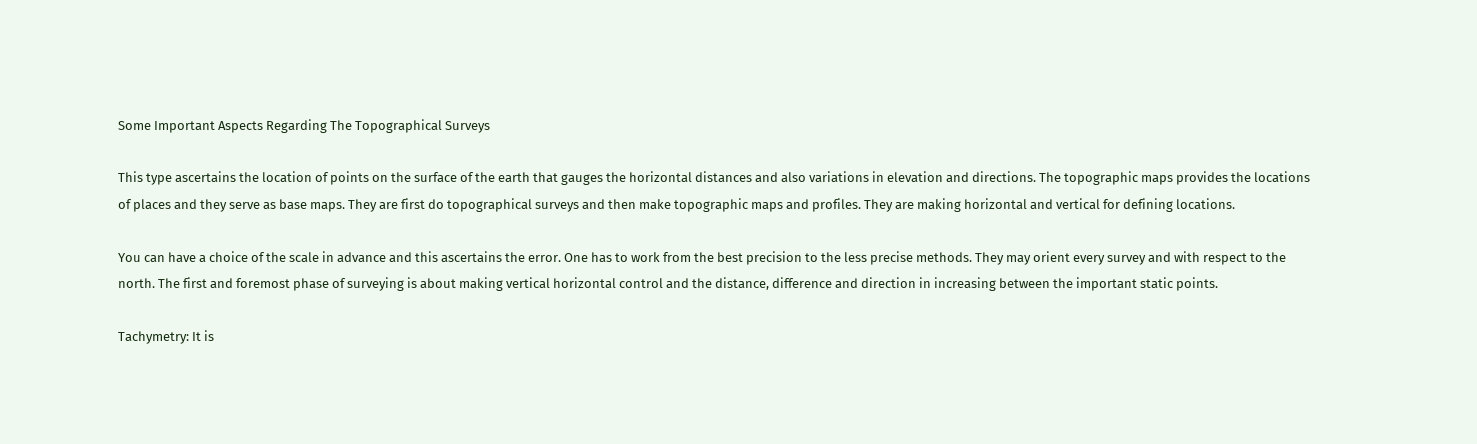Some Important Aspects Regarding The Topographical Surveys

This type ascertains the location of points on the surface of the earth that gauges the horizontal distances and also variations in elevation and directions. The topographic maps provides the locations of places and they serve as base maps. They are first do topographical surveys and then make topographic maps and profiles. They are making horizontal and vertical for defining locations.

You can have a choice of the scale in advance and this ascertains the error. One has to work from the best precision to the less precise methods. They may orient every survey and with respect to the north. The first and foremost phase of surveying is about making vertical horizontal control and the distance, difference and direction in increasing between the important static points.

Tachymetry: It is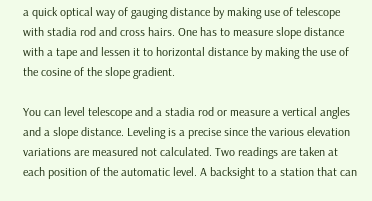a quick optical way of gauging distance by making use of telescope with stadia rod and cross hairs. One has to measure slope distance with a tape and lessen it to horizontal distance by making the use of the cosine of the slope gradient.

You can level telescope and a stadia rod or measure a vertical angles and a slope distance. Leveling is a precise since the various elevation variations are measured not calculated. Two readings are taken at each position of the automatic level. A backsight to a station that can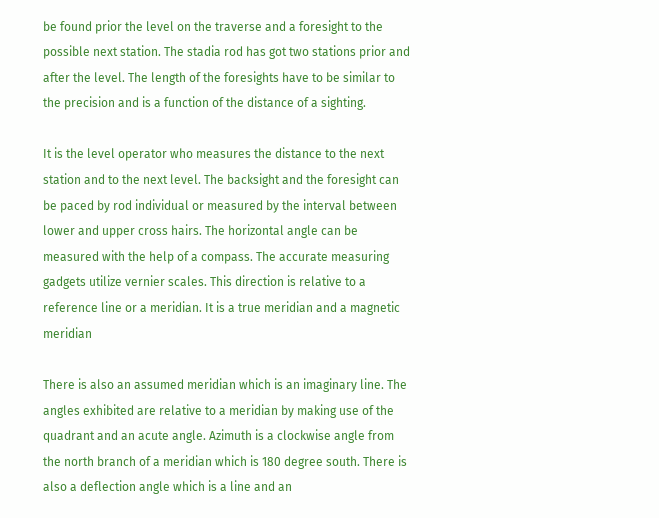be found prior the level on the traverse and a foresight to the possible next station. The stadia rod has got two stations prior and after the level. The length of the foresights have to be similar to the precision and is a function of the distance of a sighting.

It is the level operator who measures the distance to the next station and to the next level. The backsight and the foresight can be paced by rod individual or measured by the interval between lower and upper cross hairs. The horizontal angle can be measured with the help of a compass. The accurate measuring gadgets utilize vernier scales. This direction is relative to a reference line or a meridian. It is a true meridian and a magnetic meridian

There is also an assumed meridian which is an imaginary line. The angles exhibited are relative to a meridian by making use of the quadrant and an acute angle. Azimuth is a clockwise angle from the north branch of a meridian which is 180 degree south. There is also a deflection angle which is a line and an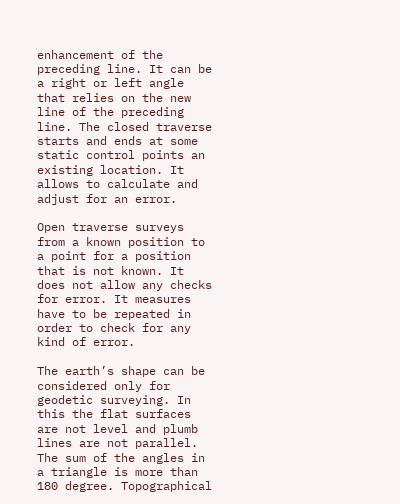enhancement of the preceding line. It can be a right or left angle that relies on the new line of the preceding line. The closed traverse starts and ends at some static control points an existing location. It allows to calculate and adjust for an error.

Open traverse surveys from a known position to a point for a position that is not known. It does not allow any checks for error. It measures have to be repeated in order to check for any kind of error.

The earth’s shape can be considered only for geodetic surveying. In this the flat surfaces are not level and plumb lines are not parallel. The sum of the angles in a triangle is more than 180 degree. Topographical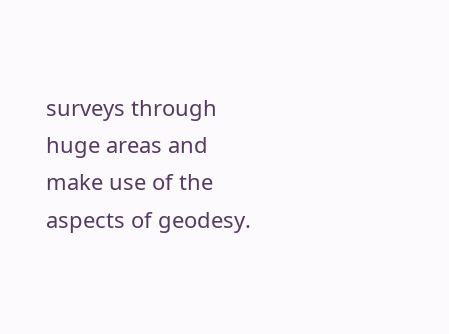surveys through huge areas and make use of the aspects of geodesy.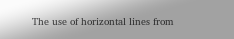The use of horizontal lines from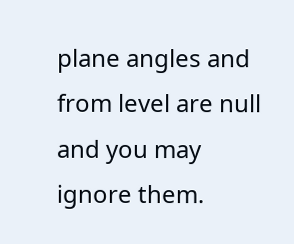plane angles and from level are null and you may ignore them.